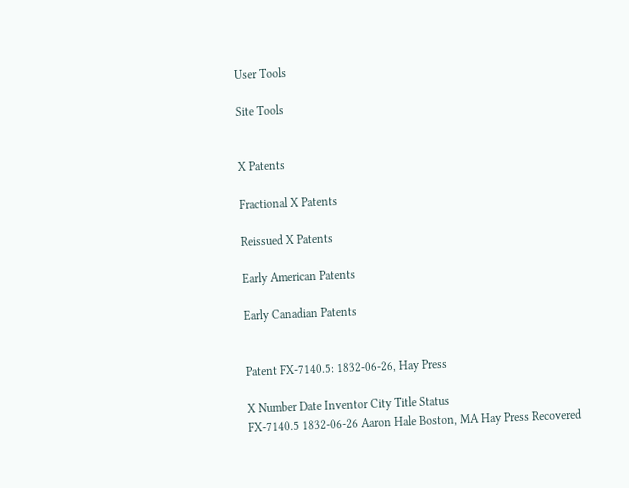User Tools

Site Tools


X Patents

Fractional X Patents

Reissued X Patents

Early American Patents

Early Canadian Patents


Patent FX-7140.5: 1832-06-26, Hay Press

X Number Date Inventor City Title Status
FX-7140.5 1832-06-26 Aaron Hale Boston, MA Hay Press Recovered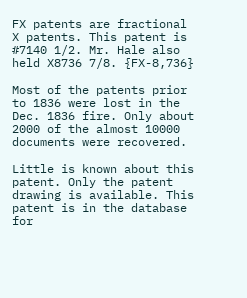FX patents are fractional X patents. This patent is #7140 1/2. Mr. Hale also held X8736 7/8. {FX-8,736}

Most of the patents prior to 1836 were lost in the Dec. 1836 fire. Only about 2000 of the almost 10000 documents were recovered.

Little is known about this patent. Only the patent drawing is available. This patent is in the database for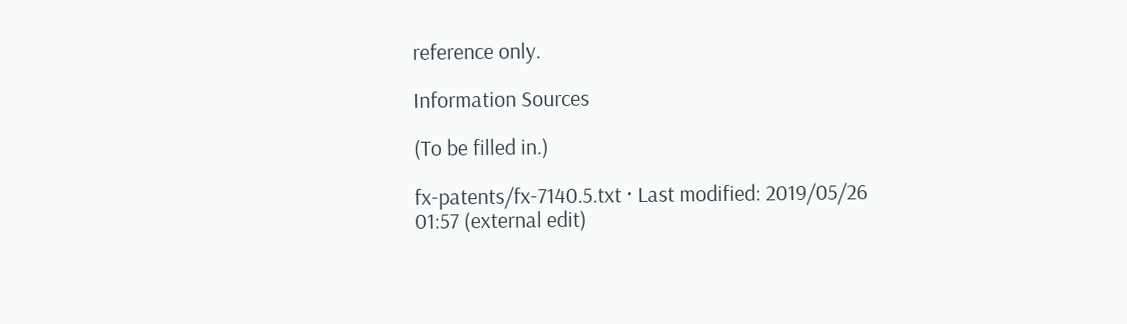reference only.

Information Sources

(To be filled in.)

fx-patents/fx-7140.5.txt · Last modified: 2019/05/26 01:57 (external edit)